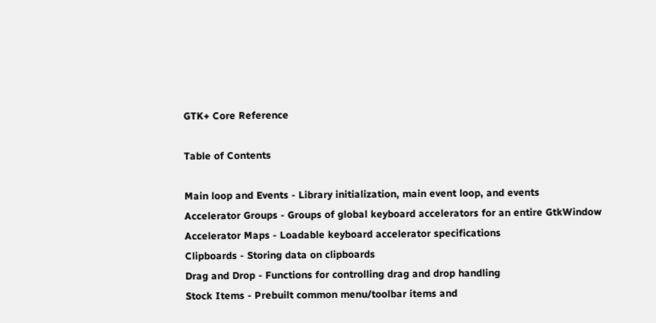GTK+ Core Reference

Table of Contents

Main loop and Events - Library initialization, main event loop, and events
Accelerator Groups - Groups of global keyboard accelerators for an entire GtkWindow
Accelerator Maps - Loadable keyboard accelerator specifications
Clipboards - Storing data on clipboards
Drag and Drop - Functions for controlling drag and drop handling
Stock Items - Prebuilt common menu/toolbar items and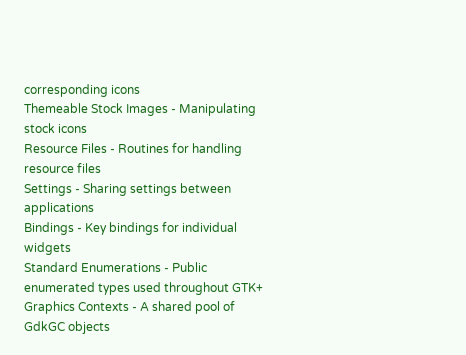corresponding icons
Themeable Stock Images - Manipulating stock icons
Resource Files - Routines for handling resource files
Settings - Sharing settings between applications
Bindings - Key bindings for individual widgets
Standard Enumerations - Public enumerated types used throughout GTK+
Graphics Contexts - A shared pool of GdkGC objects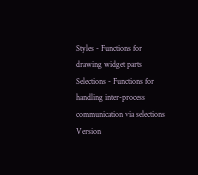Styles - Functions for drawing widget parts
Selections - Functions for handling inter-process communication via selections
Version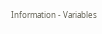Information - Variables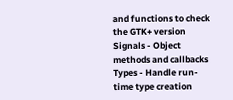and functions to check the GTK+ version
Signals - Object methods and callbacks
Types - Handle run-time type creation